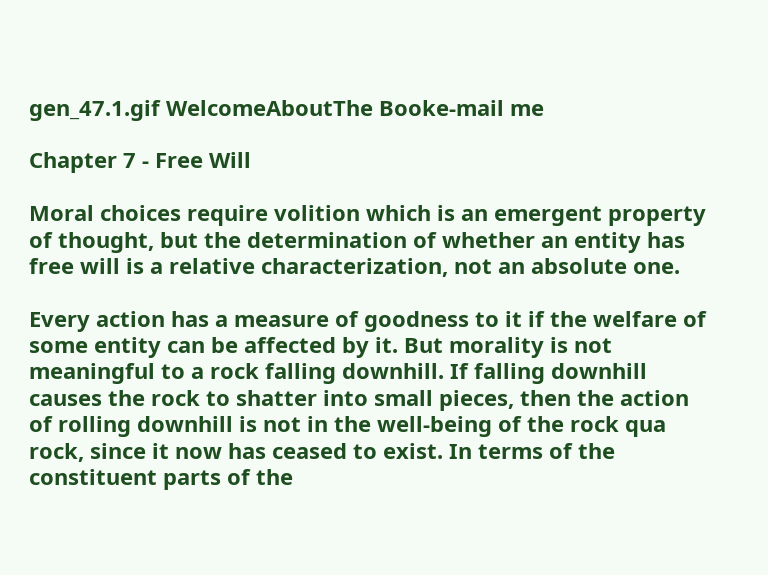gen_47.1.gif WelcomeAboutThe Booke-mail me

Chapter 7 - Free Will

Moral choices require volition which is an emergent property of thought, but the determination of whether an entity has free will is a relative characterization, not an absolute one.

Every action has a measure of goodness to it if the welfare of some entity can be affected by it. But morality is not meaningful to a rock falling downhill. If falling downhill causes the rock to shatter into small pieces, then the action of rolling downhill is not in the well-being of the rock qua rock, since it now has ceased to exist. In terms of the constituent parts of the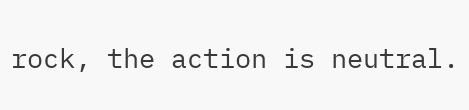rock, the action is neutral.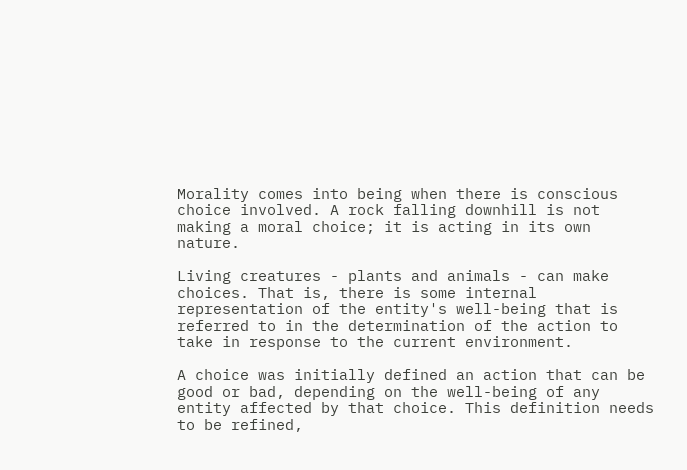Morality comes into being when there is conscious choice involved. A rock falling downhill is not making a moral choice; it is acting in its own nature.

Living creatures - plants and animals - can make choices. That is, there is some internal representation of the entity's well-being that is referred to in the determination of the action to take in response to the current environment.

A choice was initially defined an action that can be good or bad, depending on the well-being of any entity affected by that choice. This definition needs to be refined,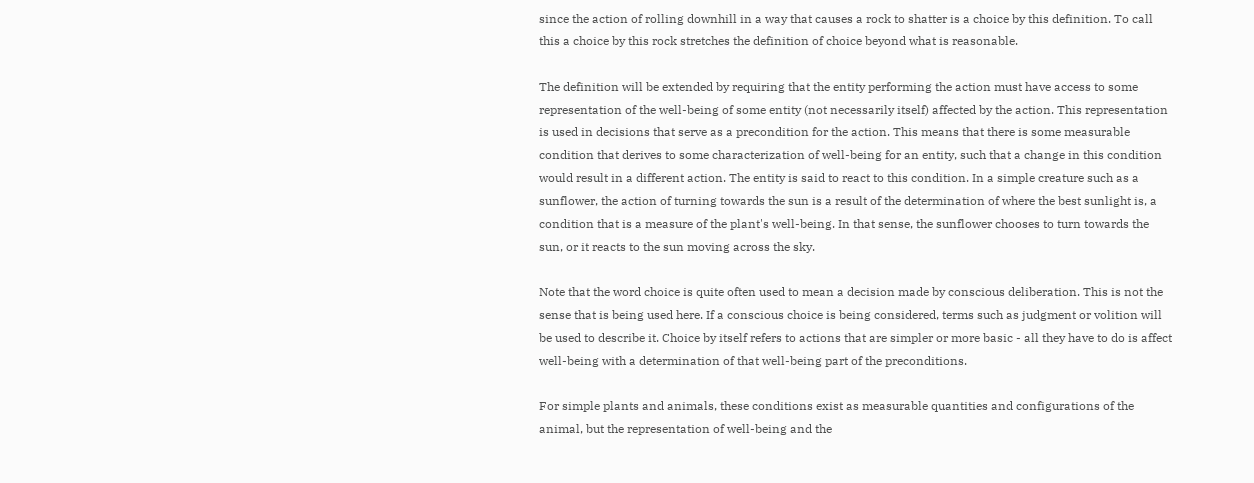since the action of rolling downhill in a way that causes a rock to shatter is a choice by this definition. To call this a choice by this rock stretches the definition of choice beyond what is reasonable.

The definition will be extended by requiring that the entity performing the action must have access to some representation of the well-being of some entity (not necessarily itself) affected by the action. This representation is used in decisions that serve as a precondition for the action. This means that there is some measurable condition that derives to some characterization of well-being for an entity, such that a change in this condition would result in a different action. The entity is said to react to this condition. In a simple creature such as a sunflower, the action of turning towards the sun is a result of the determination of where the best sunlight is, a condition that is a measure of the plant's well-being. In that sense, the sunflower chooses to turn towards the sun, or it reacts to the sun moving across the sky.

Note that the word choice is quite often used to mean a decision made by conscious deliberation. This is not the sense that is being used here. If a conscious choice is being considered, terms such as judgment or volition will be used to describe it. Choice by itself refers to actions that are simpler or more basic - all they have to do is affect well-being with a determination of that well-being part of the preconditions.

For simple plants and animals, these conditions exist as measurable quantities and configurations of the animal, but the representation of well-being and the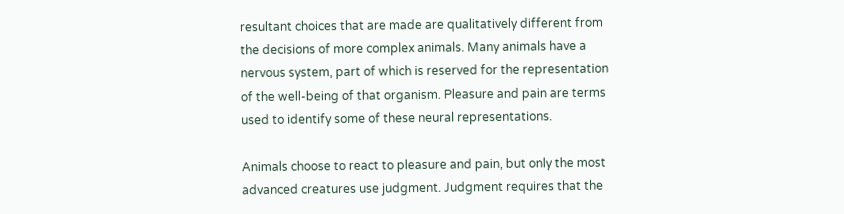resultant choices that are made are qualitatively different from the decisions of more complex animals. Many animals have a nervous system, part of which is reserved for the representation of the well-being of that organism. Pleasure and pain are terms used to identify some of these neural representations.

Animals choose to react to pleasure and pain, but only the most advanced creatures use judgment. Judgment requires that the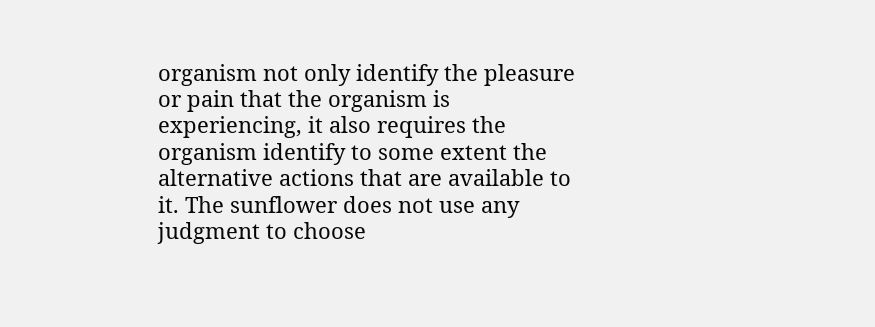organism not only identify the pleasure or pain that the organism is experiencing, it also requires the organism identify to some extent the alternative actions that are available to it. The sunflower does not use any judgment to choose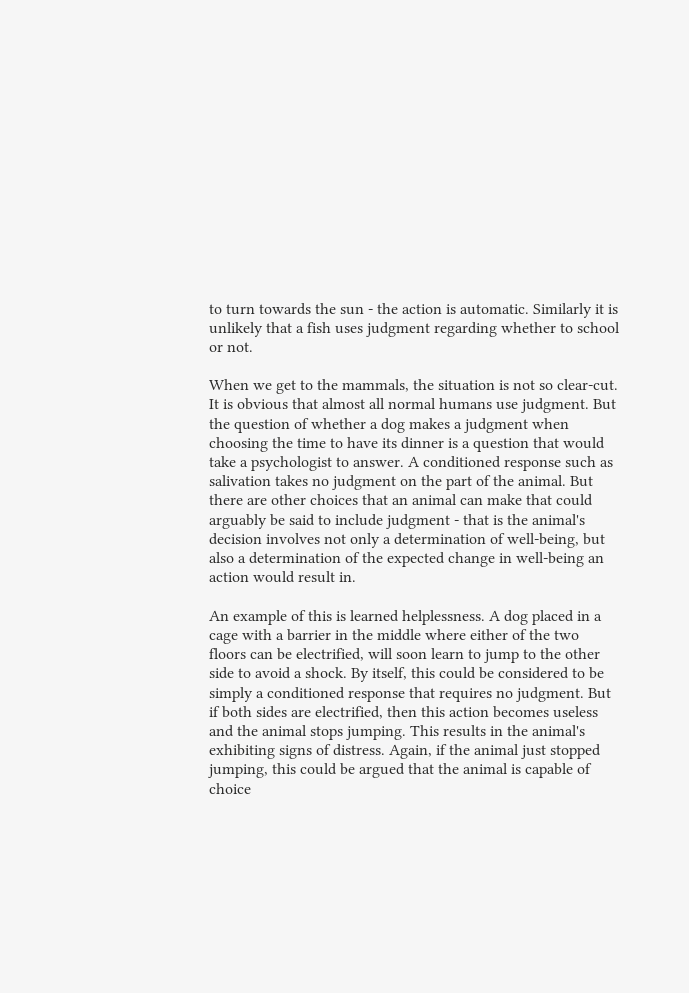to turn towards the sun - the action is automatic. Similarly it is unlikely that a fish uses judgment regarding whether to school or not.

When we get to the mammals, the situation is not so clear-cut. It is obvious that almost all normal humans use judgment. But the question of whether a dog makes a judgment when choosing the time to have its dinner is a question that would take a psychologist to answer. A conditioned response such as salivation takes no judgment on the part of the animal. But there are other choices that an animal can make that could arguably be said to include judgment - that is the animal's decision involves not only a determination of well-being, but also a determination of the expected change in well-being an action would result in.

An example of this is learned helplessness. A dog placed in a cage with a barrier in the middle where either of the two floors can be electrified, will soon learn to jump to the other side to avoid a shock. By itself, this could be considered to be simply a conditioned response that requires no judgment. But if both sides are electrified, then this action becomes useless and the animal stops jumping. This results in the animal's exhibiting signs of distress. Again, if the animal just stopped jumping, this could be argued that the animal is capable of choice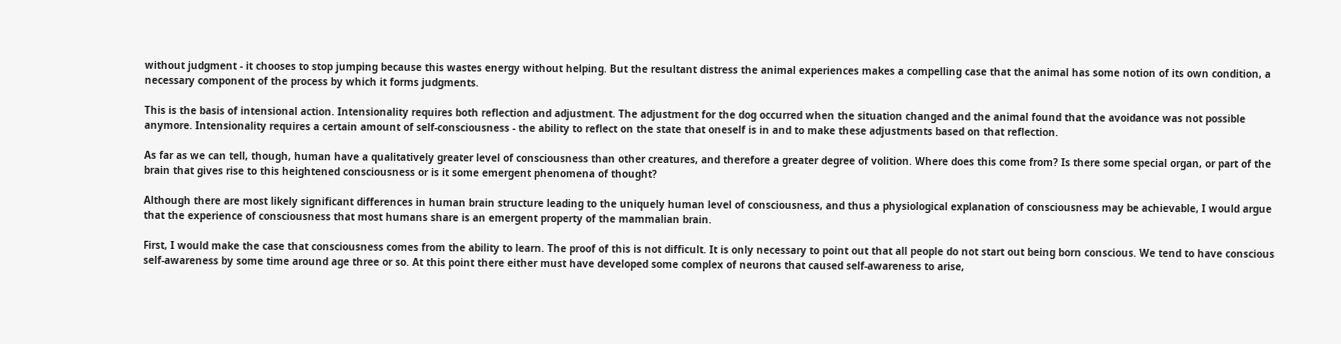without judgment - it chooses to stop jumping because this wastes energy without helping. But the resultant distress the animal experiences makes a compelling case that the animal has some notion of its own condition, a necessary component of the process by which it forms judgments.

This is the basis of intensional action. Intensionality requires both reflection and adjustment. The adjustment for the dog occurred when the situation changed and the animal found that the avoidance was not possible anymore. Intensionality requires a certain amount of self-consciousness - the ability to reflect on the state that oneself is in and to make these adjustments based on that reflection.

As far as we can tell, though, human have a qualitatively greater level of consciousness than other creatures, and therefore a greater degree of volition. Where does this come from? Is there some special organ, or part of the brain that gives rise to this heightened consciousness or is it some emergent phenomena of thought?

Although there are most likely significant differences in human brain structure leading to the uniquely human level of consciousness, and thus a physiological explanation of consciousness may be achievable, I would argue that the experience of consciousness that most humans share is an emergent property of the mammalian brain.

First, I would make the case that consciousness comes from the ability to learn. The proof of this is not difficult. It is only necessary to point out that all people do not start out being born conscious. We tend to have conscious self-awareness by some time around age three or so. At this point there either must have developed some complex of neurons that caused self-awareness to arise,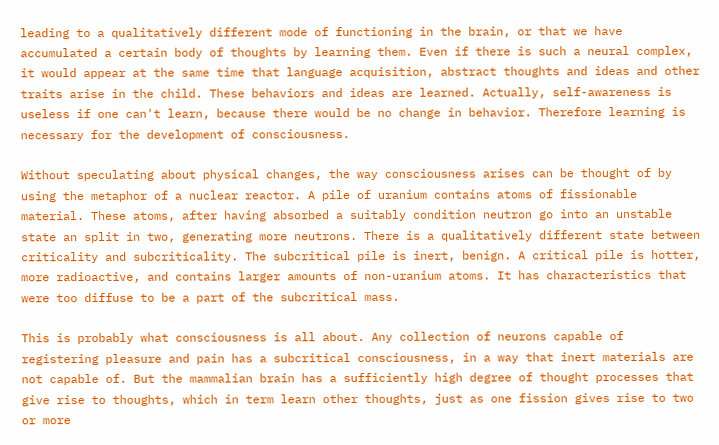leading to a qualitatively different mode of functioning in the brain, or that we have accumulated a certain body of thoughts by learning them. Even if there is such a neural complex, it would appear at the same time that language acquisition, abstract thoughts and ideas and other traits arise in the child. These behaviors and ideas are learned. Actually, self-awareness is useless if one can't learn, because there would be no change in behavior. Therefore learning is necessary for the development of consciousness.

Without speculating about physical changes, the way consciousness arises can be thought of by using the metaphor of a nuclear reactor. A pile of uranium contains atoms of fissionable material. These atoms, after having absorbed a suitably condition neutron go into an unstable state an split in two, generating more neutrons. There is a qualitatively different state between criticality and subcriticality. The subcritical pile is inert, benign. A critical pile is hotter, more radioactive, and contains larger amounts of non-uranium atoms. It has characteristics that were too diffuse to be a part of the subcritical mass.

This is probably what consciousness is all about. Any collection of neurons capable of registering pleasure and pain has a subcritical consciousness, in a way that inert materials are not capable of. But the mammalian brain has a sufficiently high degree of thought processes that give rise to thoughts, which in term learn other thoughts, just as one fission gives rise to two or more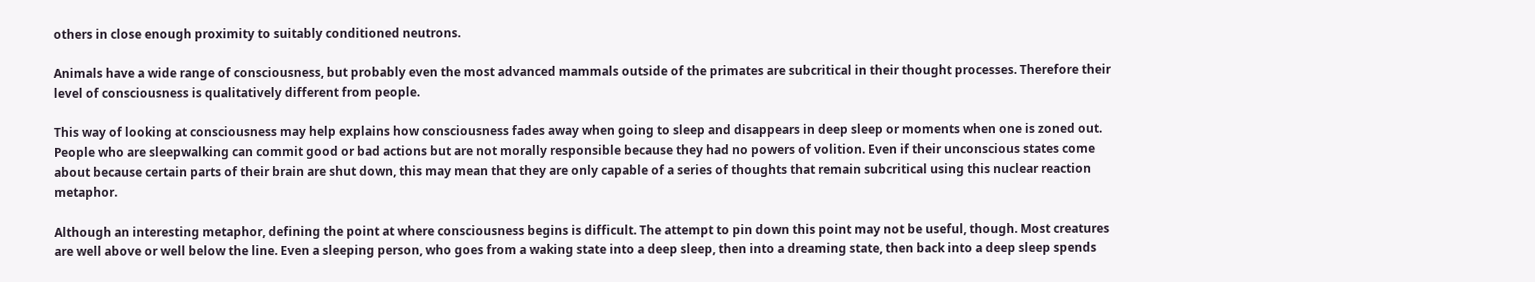others in close enough proximity to suitably conditioned neutrons.

Animals have a wide range of consciousness, but probably even the most advanced mammals outside of the primates are subcritical in their thought processes. Therefore their level of consciousness is qualitatively different from people.

This way of looking at consciousness may help explains how consciousness fades away when going to sleep and disappears in deep sleep or moments when one is zoned out. People who are sleepwalking can commit good or bad actions but are not morally responsible because they had no powers of volition. Even if their unconscious states come about because certain parts of their brain are shut down, this may mean that they are only capable of a series of thoughts that remain subcritical using this nuclear reaction metaphor.

Although an interesting metaphor, defining the point at where consciousness begins is difficult. The attempt to pin down this point may not be useful, though. Most creatures are well above or well below the line. Even a sleeping person, who goes from a waking state into a deep sleep, then into a dreaming state, then back into a deep sleep spends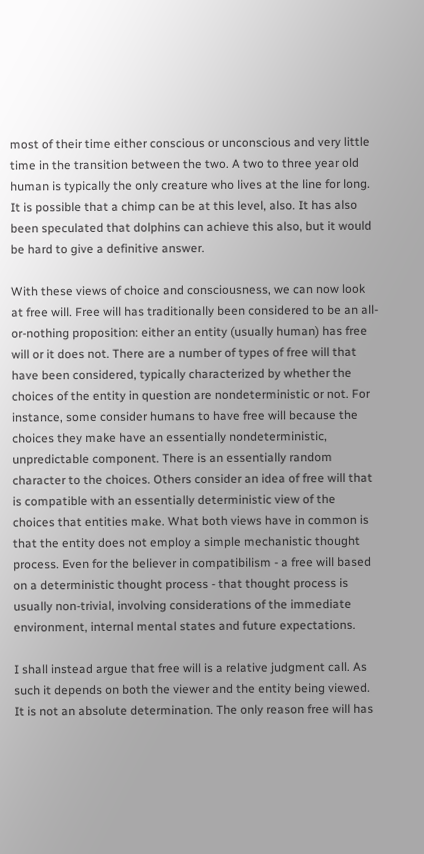most of their time either conscious or unconscious and very little time in the transition between the two. A two to three year old human is typically the only creature who lives at the line for long. It is possible that a chimp can be at this level, also. It has also been speculated that dolphins can achieve this also, but it would be hard to give a definitive answer.

With these views of choice and consciousness, we can now look at free will. Free will has traditionally been considered to be an all-or-nothing proposition: either an entity (usually human) has free will or it does not. There are a number of types of free will that have been considered, typically characterized by whether the choices of the entity in question are nondeterministic or not. For instance, some consider humans to have free will because the choices they make have an essentially nondeterministic, unpredictable component. There is an essentially random character to the choices. Others consider an idea of free will that is compatible with an essentially deterministic view of the choices that entities make. What both views have in common is that the entity does not employ a simple mechanistic thought process. Even for the believer in compatibilism - a free will based on a deterministic thought process - that thought process is usually non-trivial, involving considerations of the immediate environment, internal mental states and future expectations.

I shall instead argue that free will is a relative judgment call. As such it depends on both the viewer and the entity being viewed. It is not an absolute determination. The only reason free will has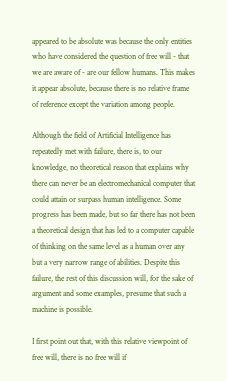appeared to be absolute was because the only entities who have considered the question of free will - that we are aware of - are our fellow humans. This makes it appear absolute, because there is no relative frame of reference except the variation among people.

Although the field of Artificial Intelligence has repeatedly met with failure, there is, to our knowledge, no theoretical reason that explains why there can never be an electromechanical computer that could attain or surpass human intelligence. Some progress has been made, but so far there has not been a theoretical design that has led to a computer capable of thinking on the same level as a human over any but a very narrow range of abilities. Despite this failure, the rest of this discussion will, for the sake of argument and some examples, presume that such a machine is possible.

I first point out that, with this relative viewpoint of free will, there is no free will if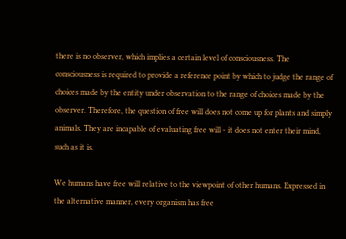there is no observer, which implies a certain level of consciousness. The consciousness is required to provide a reference point by which to judge the range of choices made by the entity under observation to the range of choices made by the observer. Therefore, the question of free will does not come up for plants and simply animals. They are incapable of evaluating free will - it does not enter their mind, such as it is.

We humans have free will relative to the viewpoint of other humans. Expressed in the alternative manner, every organism has free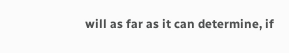will as far as it can determine, if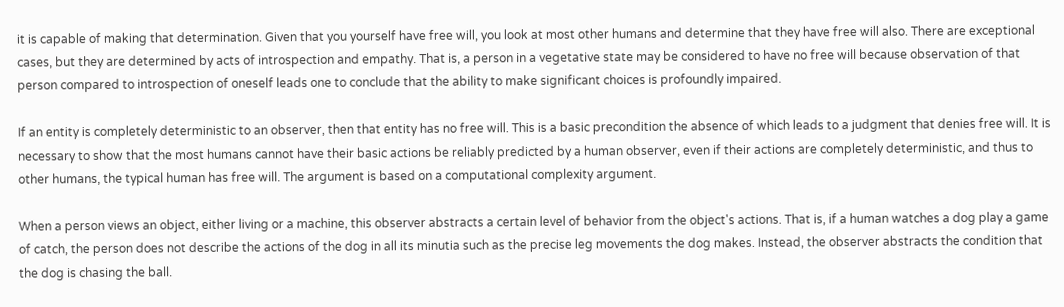it is capable of making that determination. Given that you yourself have free will, you look at most other humans and determine that they have free will also. There are exceptional cases, but they are determined by acts of introspection and empathy. That is, a person in a vegetative state may be considered to have no free will because observation of that person compared to introspection of oneself leads one to conclude that the ability to make significant choices is profoundly impaired.

If an entity is completely deterministic to an observer, then that entity has no free will. This is a basic precondition the absence of which leads to a judgment that denies free will. It is necessary to show that the most humans cannot have their basic actions be reliably predicted by a human observer, even if their actions are completely deterministic, and thus to other humans, the typical human has free will. The argument is based on a computational complexity argument.

When a person views an object, either living or a machine, this observer abstracts a certain level of behavior from the object's actions. That is, if a human watches a dog play a game of catch, the person does not describe the actions of the dog in all its minutia such as the precise leg movements the dog makes. Instead, the observer abstracts the condition that the dog is chasing the ball.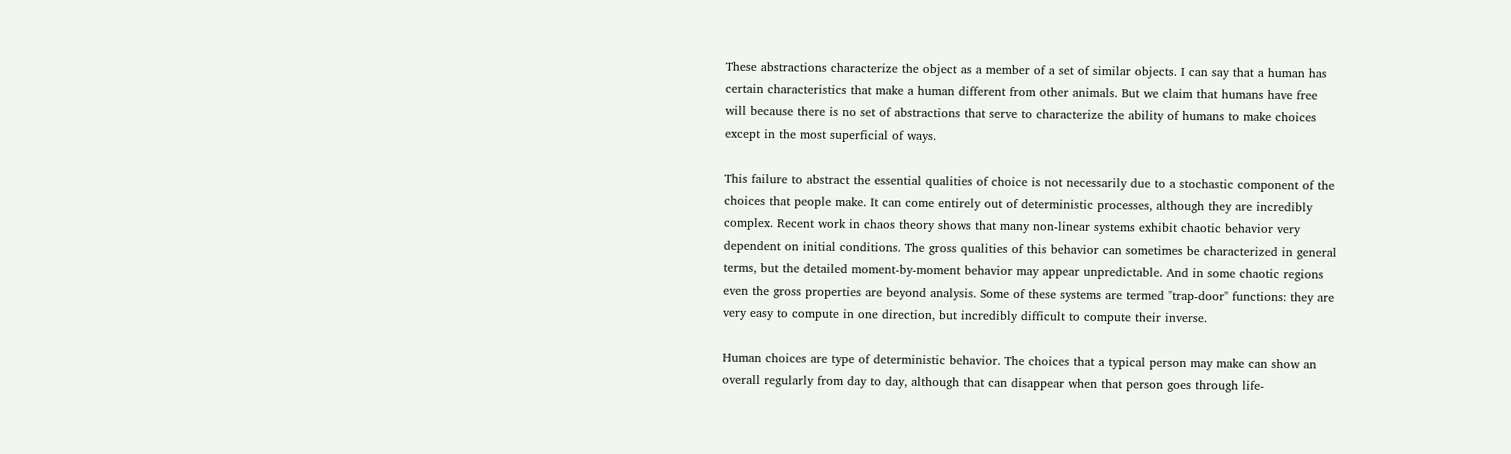These abstractions characterize the object as a member of a set of similar objects. I can say that a human has certain characteristics that make a human different from other animals. But we claim that humans have free will because there is no set of abstractions that serve to characterize the ability of humans to make choices except in the most superficial of ways.

This failure to abstract the essential qualities of choice is not necessarily due to a stochastic component of the choices that people make. It can come entirely out of deterministic processes, although they are incredibly complex. Recent work in chaos theory shows that many non-linear systems exhibit chaotic behavior very dependent on initial conditions. The gross qualities of this behavior can sometimes be characterized in general terms, but the detailed moment-by-moment behavior may appear unpredictable. And in some chaotic regions even the gross properties are beyond analysis. Some of these systems are termed "trap-door" functions: they are very easy to compute in one direction, but incredibly difficult to compute their inverse.

Human choices are type of deterministic behavior. The choices that a typical person may make can show an overall regularly from day to day, although that can disappear when that person goes through life-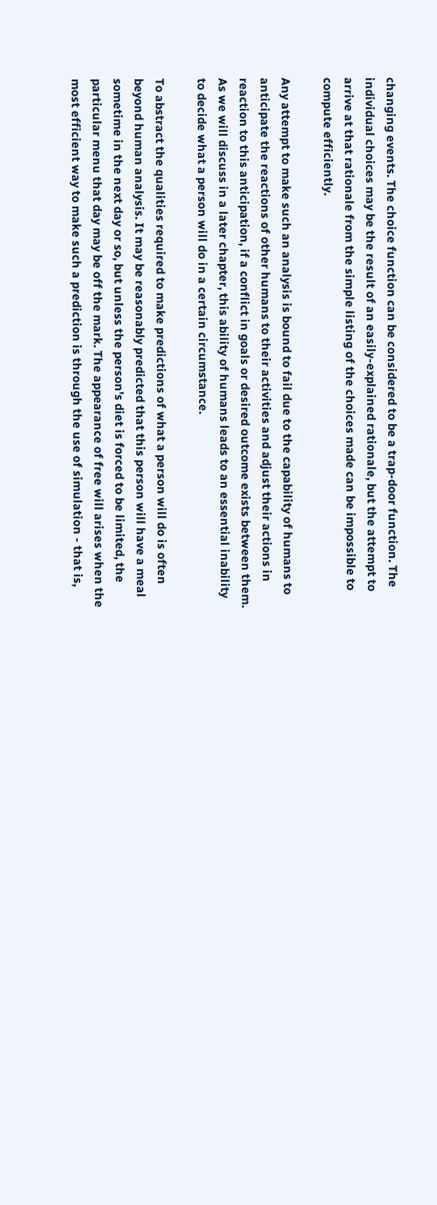changing events. The choice function can be considered to be a trap-door function. The individual choices may be the result of an easily-explained rationale, but the attempt to arrive at that rationale from the simple listing of the choices made can be impossible to compute efficiently.

Any attempt to make such an analysis is bound to fail due to the capability of humans to anticipate the reactions of other humans to their activities and adjust their actions in reaction to this anticipation, if a conflict in goals or desired outcome exists between them. As we will discuss in a later chapter, this ability of humans leads to an essential inability to decide what a person will do in a certain circumstance.

To abstract the qualities required to make predictions of what a person will do is often beyond human analysis. It may be reasonably predicted that this person will have a meal sometime in the next day or so, but unless the person's diet is forced to be limited, the particular menu that day may be off the mark. The appearance of free will arises when the most efficient way to make such a prediction is through the use of simulation - that is,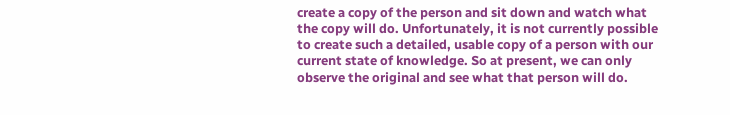create a copy of the person and sit down and watch what the copy will do. Unfortunately, it is not currently possible to create such a detailed, usable copy of a person with our current state of knowledge. So at present, we can only observe the original and see what that person will do.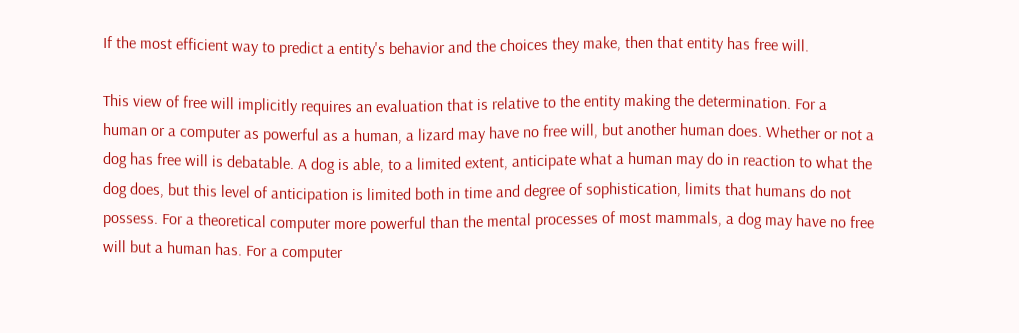If the most efficient way to predict a entity's behavior and the choices they make, then that entity has free will.

This view of free will implicitly requires an evaluation that is relative to the entity making the determination. For a human or a computer as powerful as a human, a lizard may have no free will, but another human does. Whether or not a dog has free will is debatable. A dog is able, to a limited extent, anticipate what a human may do in reaction to what the dog does, but this level of anticipation is limited both in time and degree of sophistication, limits that humans do not possess. For a theoretical computer more powerful than the mental processes of most mammals, a dog may have no free will but a human has. For a computer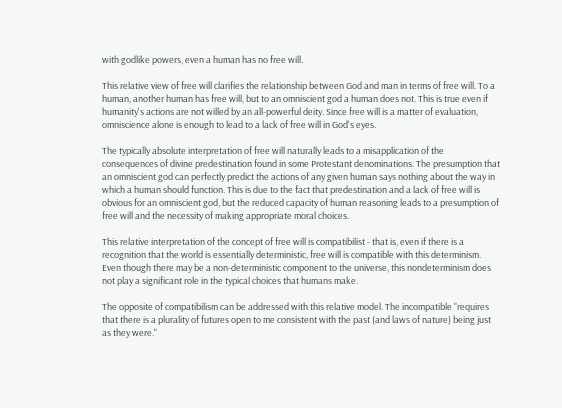with godlike powers, even a human has no free will.

This relative view of free will clarifies the relationship between God and man in terms of free will. To a human, another human has free will, but to an omniscient god a human does not. This is true even if humanity's actions are not willed by an all-powerful deity. Since free will is a matter of evaluation, omniscience alone is enough to lead to a lack of free will in God's eyes.

The typically absolute interpretation of free will naturally leads to a misapplication of the consequences of divine predestination found in some Protestant denominations. The presumption that an omniscient god can perfectly predict the actions of any given human says nothing about the way in which a human should function. This is due to the fact that predestination and a lack of free will is obvious for an omniscient god, but the reduced capacity of human reasoning leads to a presumption of free will and the necessity of making appropriate moral choices.

This relative interpretation of the concept of free will is compatibilist - that is, even if there is a recognition that the world is essentially deterministic, free will is compatible with this determinism. Even though there may be a non-deterministic component to the universe, this nondeterminism does not play a significant role in the typical choices that humans make.

The opposite of compatibilism can be addressed with this relative model. The incompatible "requires that there is a plurality of futures open to me consistent with the past (and laws of nature) being just as they were."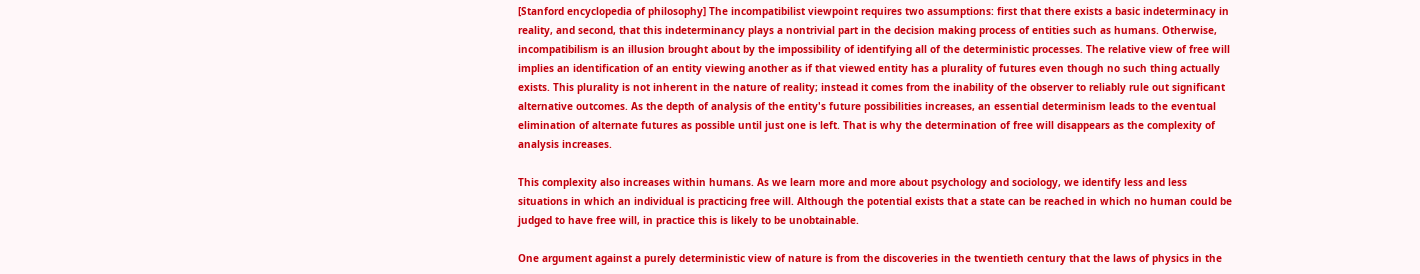[Stanford encyclopedia of philosophy] The incompatibilist viewpoint requires two assumptions: first that there exists a basic indeterminacy in reality, and second, that this indeterminancy plays a nontrivial part in the decision making process of entities such as humans. Otherwise, incompatibilism is an illusion brought about by the impossibility of identifying all of the deterministic processes. The relative view of free will implies an identification of an entity viewing another as if that viewed entity has a plurality of futures even though no such thing actually exists. This plurality is not inherent in the nature of reality; instead it comes from the inability of the observer to reliably rule out significant alternative outcomes. As the depth of analysis of the entity's future possibilities increases, an essential determinism leads to the eventual elimination of alternate futures as possible until just one is left. That is why the determination of free will disappears as the complexity of analysis increases.

This complexity also increases within humans. As we learn more and more about psychology and sociology, we identify less and less situations in which an individual is practicing free will. Although the potential exists that a state can be reached in which no human could be judged to have free will, in practice this is likely to be unobtainable.

One argument against a purely deterministic view of nature is from the discoveries in the twentieth century that the laws of physics in the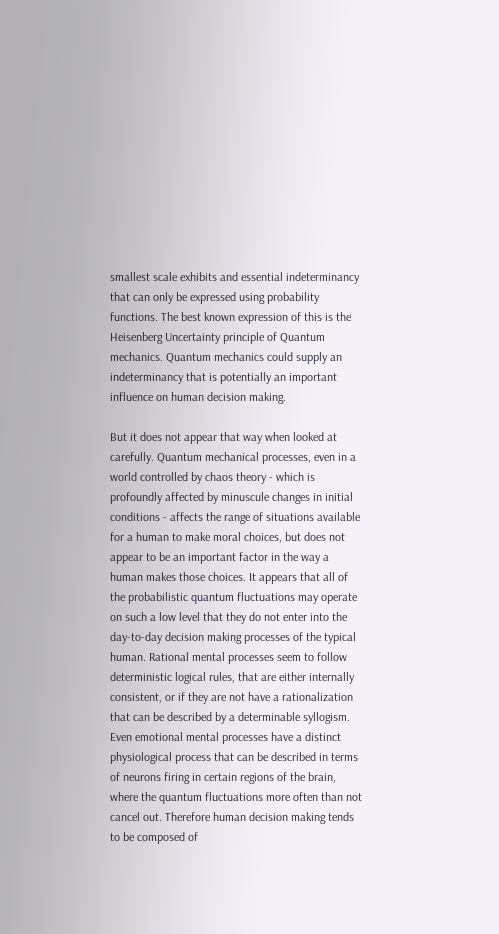smallest scale exhibits and essential indeterminancy that can only be expressed using probability functions. The best known expression of this is the Heisenberg Uncertainty principle of Quantum mechanics. Quantum mechanics could supply an indeterminancy that is potentially an important influence on human decision making.

But it does not appear that way when looked at carefully. Quantum mechanical processes, even in a world controlled by chaos theory - which is profoundly affected by minuscule changes in initial conditions - affects the range of situations available for a human to make moral choices, but does not appear to be an important factor in the way a human makes those choices. It appears that all of the probabilistic quantum fluctuations may operate on such a low level that they do not enter into the day-to-day decision making processes of the typical human. Rational mental processes seem to follow deterministic logical rules, that are either internally consistent, or if they are not have a rationalization that can be described by a determinable syllogism. Even emotional mental processes have a distinct physiological process that can be described in terms of neurons firing in certain regions of the brain, where the quantum fluctuations more often than not cancel out. Therefore human decision making tends to be composed of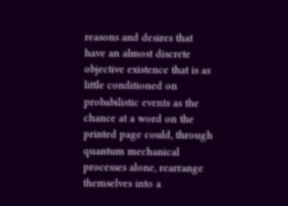reasons and desires that have an almost discrete objective existence that is as little conditioned on probabilistic events as the chance at a word on the printed page could, through quantum mechanical processes alone, rearrange themselves into a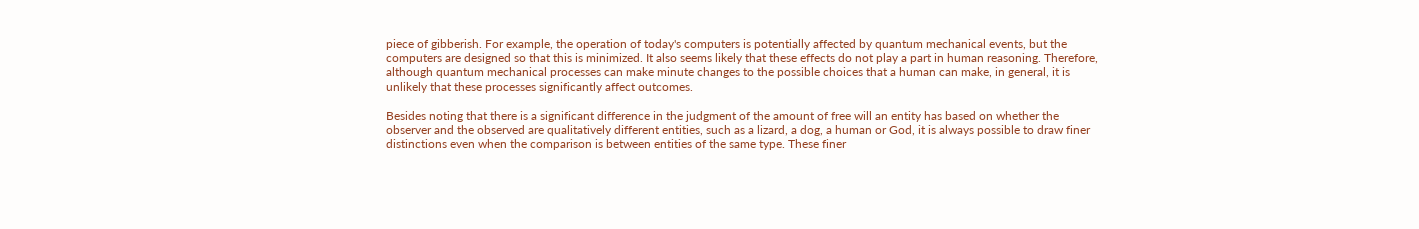piece of gibberish. For example, the operation of today's computers is potentially affected by quantum mechanical events, but the computers are designed so that this is minimized. It also seems likely that these effects do not play a part in human reasoning. Therefore, although quantum mechanical processes can make minute changes to the possible choices that a human can make, in general, it is unlikely that these processes significantly affect outcomes.

Besides noting that there is a significant difference in the judgment of the amount of free will an entity has based on whether the observer and the observed are qualitatively different entities, such as a lizard, a dog, a human or God, it is always possible to draw finer distinctions even when the comparison is between entities of the same type. These finer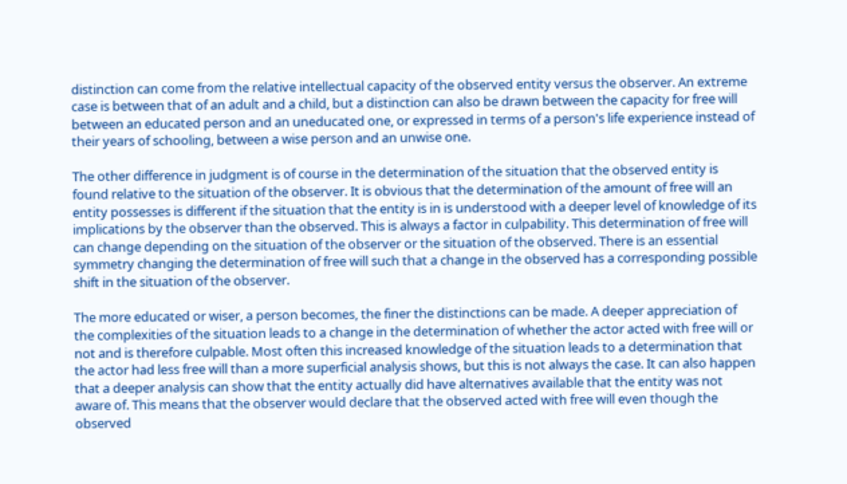distinction can come from the relative intellectual capacity of the observed entity versus the observer. An extreme case is between that of an adult and a child, but a distinction can also be drawn between the capacity for free will between an educated person and an uneducated one, or expressed in terms of a person's life experience instead of their years of schooling, between a wise person and an unwise one.

The other difference in judgment is of course in the determination of the situation that the observed entity is found relative to the situation of the observer. It is obvious that the determination of the amount of free will an entity possesses is different if the situation that the entity is in is understood with a deeper level of knowledge of its implications by the observer than the observed. This is always a factor in culpability. This determination of free will can change depending on the situation of the observer or the situation of the observed. There is an essential symmetry changing the determination of free will such that a change in the observed has a corresponding possible shift in the situation of the observer.

The more educated or wiser, a person becomes, the finer the distinctions can be made. A deeper appreciation of the complexities of the situation leads to a change in the determination of whether the actor acted with free will or not and is therefore culpable. Most often this increased knowledge of the situation leads to a determination that the actor had less free will than a more superficial analysis shows, but this is not always the case. It can also happen that a deeper analysis can show that the entity actually did have alternatives available that the entity was not aware of. This means that the observer would declare that the observed acted with free will even though the observed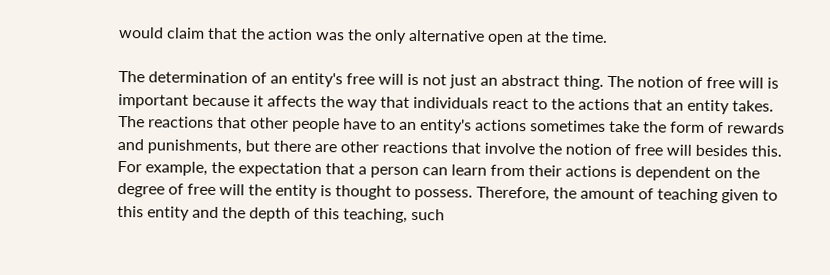would claim that the action was the only alternative open at the time.

The determination of an entity's free will is not just an abstract thing. The notion of free will is important because it affects the way that individuals react to the actions that an entity takes. The reactions that other people have to an entity's actions sometimes take the form of rewards and punishments, but there are other reactions that involve the notion of free will besides this. For example, the expectation that a person can learn from their actions is dependent on the degree of free will the entity is thought to possess. Therefore, the amount of teaching given to this entity and the depth of this teaching, such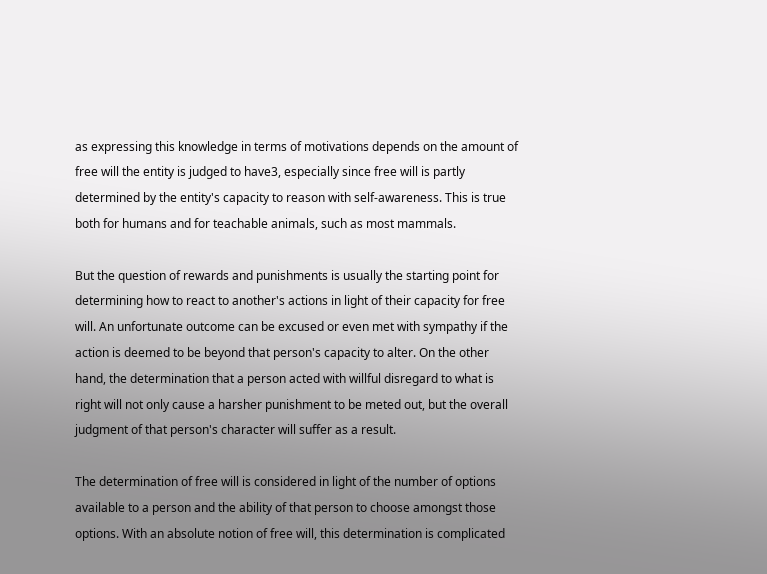as expressing this knowledge in terms of motivations depends on the amount of free will the entity is judged to have3, especially since free will is partly determined by the entity's capacity to reason with self-awareness. This is true both for humans and for teachable animals, such as most mammals.

But the question of rewards and punishments is usually the starting point for determining how to react to another's actions in light of their capacity for free will. An unfortunate outcome can be excused or even met with sympathy if the action is deemed to be beyond that person's capacity to alter. On the other hand, the determination that a person acted with willful disregard to what is right will not only cause a harsher punishment to be meted out, but the overall judgment of that person's character will suffer as a result.

The determination of free will is considered in light of the number of options available to a person and the ability of that person to choose amongst those options. With an absolute notion of free will, this determination is complicated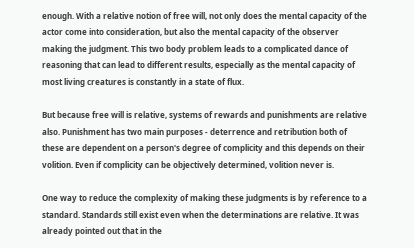enough. With a relative notion of free will, not only does the mental capacity of the actor come into consideration, but also the mental capacity of the observer making the judgment. This two body problem leads to a complicated dance of reasoning that can lead to different results, especially as the mental capacity of most living creatures is constantly in a state of flux.

But because free will is relative, systems of rewards and punishments are relative also. Punishment has two main purposes - deterrence and retribution both of these are dependent on a person's degree of complicity and this depends on their volition. Even if complicity can be objectively determined, volition never is.

One way to reduce the complexity of making these judgments is by reference to a standard. Standards still exist even when the determinations are relative. It was already pointed out that in the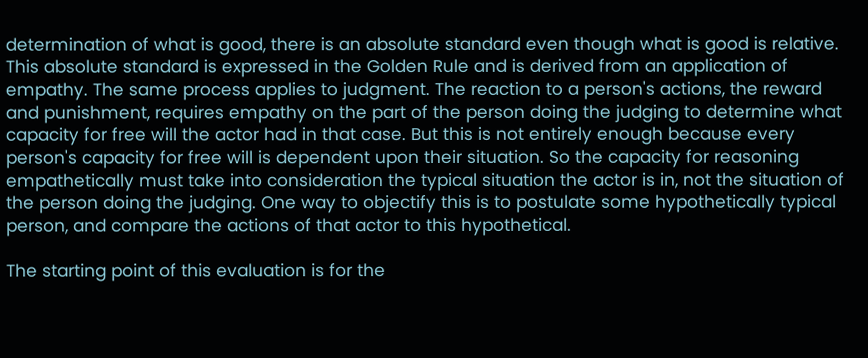determination of what is good, there is an absolute standard even though what is good is relative. This absolute standard is expressed in the Golden Rule and is derived from an application of empathy. The same process applies to judgment. The reaction to a person's actions, the reward and punishment, requires empathy on the part of the person doing the judging to determine what capacity for free will the actor had in that case. But this is not entirely enough because every person's capacity for free will is dependent upon their situation. So the capacity for reasoning empathetically must take into consideration the typical situation the actor is in, not the situation of the person doing the judging. One way to objectify this is to postulate some hypothetically typical person, and compare the actions of that actor to this hypothetical.

The starting point of this evaluation is for the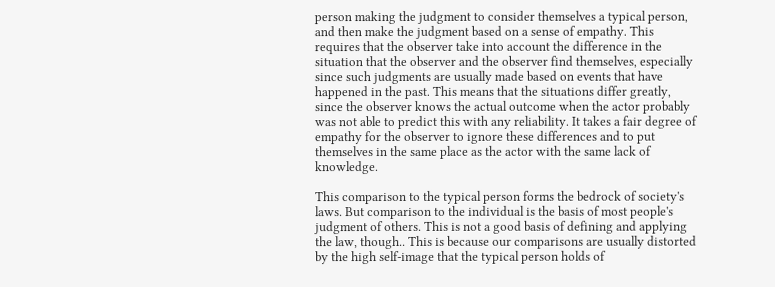person making the judgment to consider themselves a typical person, and then make the judgment based on a sense of empathy. This requires that the observer take into account the difference in the situation that the observer and the observer find themselves, especially since such judgments are usually made based on events that have happened in the past. This means that the situations differ greatly, since the observer knows the actual outcome when the actor probably was not able to predict this with any reliability. It takes a fair degree of empathy for the observer to ignore these differences and to put themselves in the same place as the actor with the same lack of knowledge.

This comparison to the typical person forms the bedrock of society's laws. But comparison to the individual is the basis of most people's judgment of others. This is not a good basis of defining and applying the law, though.. This is because our comparisons are usually distorted by the high self-image that the typical person holds of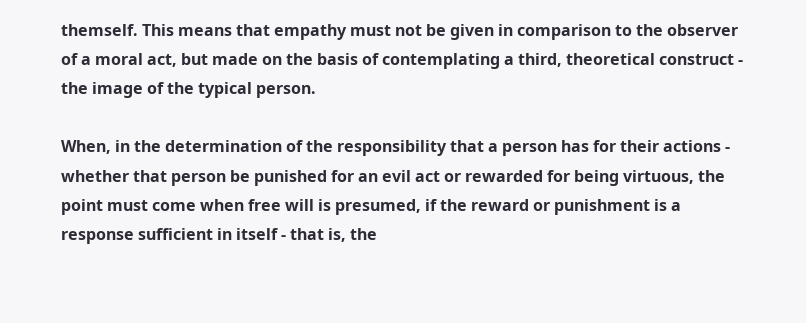themself. This means that empathy must not be given in comparison to the observer of a moral act, but made on the basis of contemplating a third, theoretical construct - the image of the typical person.

When, in the determination of the responsibility that a person has for their actions - whether that person be punished for an evil act or rewarded for being virtuous, the point must come when free will is presumed, if the reward or punishment is a response sufficient in itself - that is, the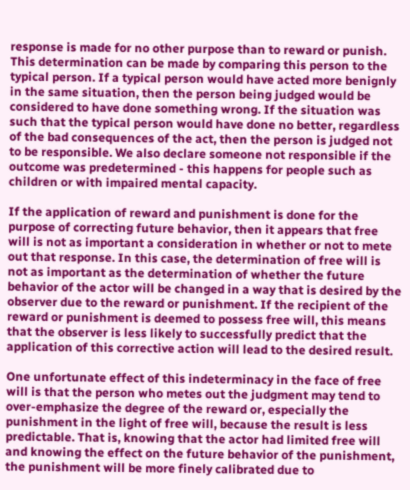response is made for no other purpose than to reward or punish. This determination can be made by comparing this person to the typical person. If a typical person would have acted more benignly in the same situation, then the person being judged would be considered to have done something wrong. If the situation was such that the typical person would have done no better, regardless of the bad consequences of the act, then the person is judged not to be responsible. We also declare someone not responsible if the outcome was predetermined - this happens for people such as children or with impaired mental capacity.

If the application of reward and punishment is done for the purpose of correcting future behavior, then it appears that free will is not as important a consideration in whether or not to mete out that response. In this case, the determination of free will is not as important as the determination of whether the future behavior of the actor will be changed in a way that is desired by the observer due to the reward or punishment. If the recipient of the reward or punishment is deemed to possess free will, this means that the observer is less likely to successfully predict that the application of this corrective action will lead to the desired result.

One unfortunate effect of this indeterminacy in the face of free will is that the person who metes out the judgment may tend to over-emphasize the degree of the reward or, especially the punishment in the light of free will, because the result is less predictable. That is, knowing that the actor had limited free will and knowing the effect on the future behavior of the punishment, the punishment will be more finely calibrated due to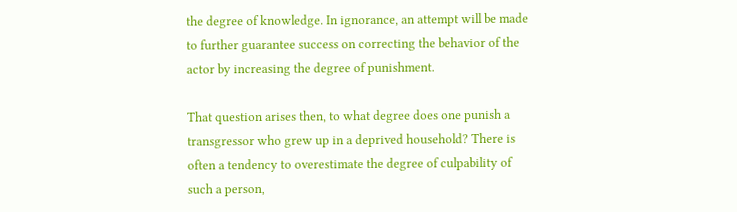the degree of knowledge. In ignorance, an attempt will be made to further guarantee success on correcting the behavior of the actor by increasing the degree of punishment.

That question arises then, to what degree does one punish a transgressor who grew up in a deprived household? There is often a tendency to overestimate the degree of culpability of such a person,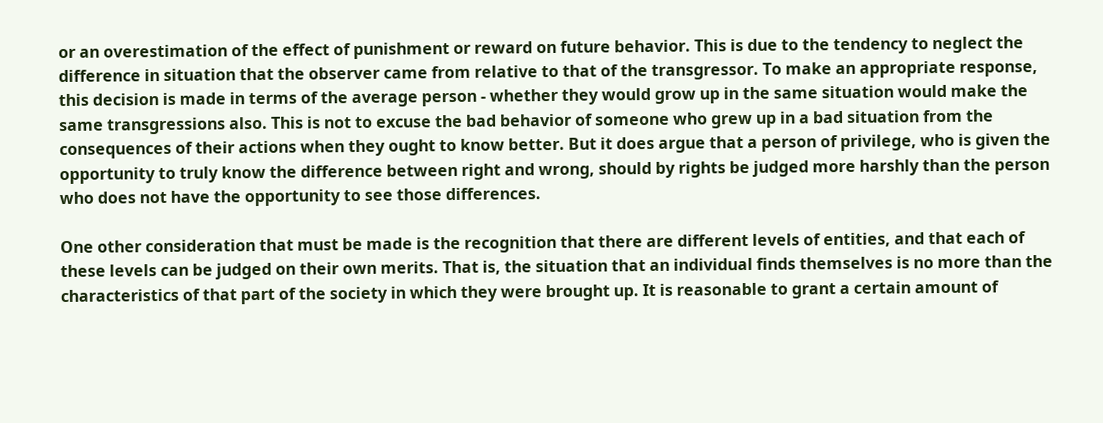or an overestimation of the effect of punishment or reward on future behavior. This is due to the tendency to neglect the difference in situation that the observer came from relative to that of the transgressor. To make an appropriate response, this decision is made in terms of the average person - whether they would grow up in the same situation would make the same transgressions also. This is not to excuse the bad behavior of someone who grew up in a bad situation from the consequences of their actions when they ought to know better. But it does argue that a person of privilege, who is given the opportunity to truly know the difference between right and wrong, should by rights be judged more harshly than the person who does not have the opportunity to see those differences.

One other consideration that must be made is the recognition that there are different levels of entities, and that each of these levels can be judged on their own merits. That is, the situation that an individual finds themselves is no more than the characteristics of that part of the society in which they were brought up. It is reasonable to grant a certain amount of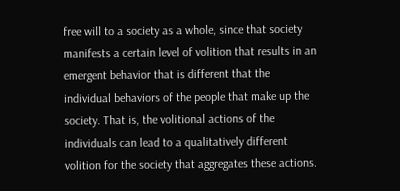free will to a society as a whole, since that society manifests a certain level of volition that results in an emergent behavior that is different that the individual behaviors of the people that make up the society. That is, the volitional actions of the individuals can lead to a qualitatively different volition for the society that aggregates these actions.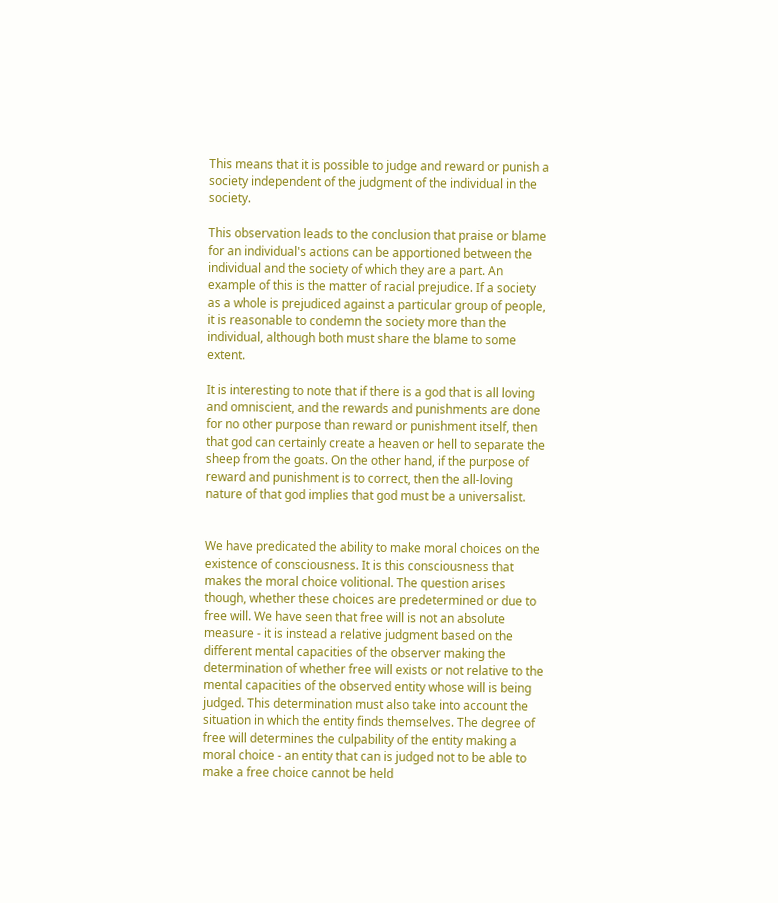This means that it is possible to judge and reward or punish a society independent of the judgment of the individual in the society.

This observation leads to the conclusion that praise or blame for an individual's actions can be apportioned between the individual and the society of which they are a part. An example of this is the matter of racial prejudice. If a society as a whole is prejudiced against a particular group of people, it is reasonable to condemn the society more than the individual, although both must share the blame to some extent.

It is interesting to note that if there is a god that is all loving and omniscient, and the rewards and punishments are done for no other purpose than reward or punishment itself, then that god can certainly create a heaven or hell to separate the sheep from the goats. On the other hand, if the purpose of reward and punishment is to correct, then the all-loving nature of that god implies that god must be a universalist.


We have predicated the ability to make moral choices on the existence of consciousness. It is this consciousness that makes the moral choice volitional. The question arises though, whether these choices are predetermined or due to free will. We have seen that free will is not an absolute measure - it is instead a relative judgment based on the different mental capacities of the observer making the determination of whether free will exists or not relative to the mental capacities of the observed entity whose will is being judged. This determination must also take into account the situation in which the entity finds themselves. The degree of free will determines the culpability of the entity making a moral choice - an entity that can is judged not to be able to make a free choice cannot be held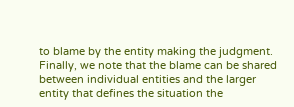to blame by the entity making the judgment. Finally, we note that the blame can be shared between individual entities and the larger entity that defines the situation the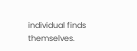individual finds themselves.